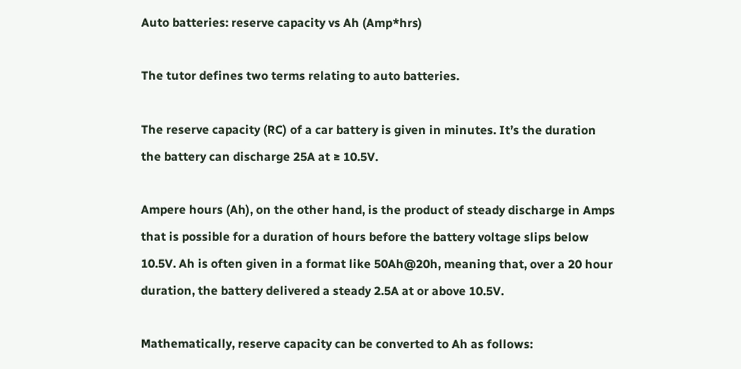Auto batteries: reserve capacity vs Ah (Amp*hrs)

The tutor defines two terms relating to auto batteries.

The reserve capacity (RC) of a car battery is given in minutes. It’s the duration the battery can discharge 25A at ≥ 10.5V.

Ampere hours (Ah), on the other hand, is the product of steady discharge in Amps that is possible for a duration of hours before the battery voltage slips below 10.5V. Ah is often given in a format like 50Ah@20h, meaning that, over a 20 hour duration, the battery delivered a steady 2.5A at or above 10.5V.

Mathematically, reserve capacity can be converted to Ah as follows: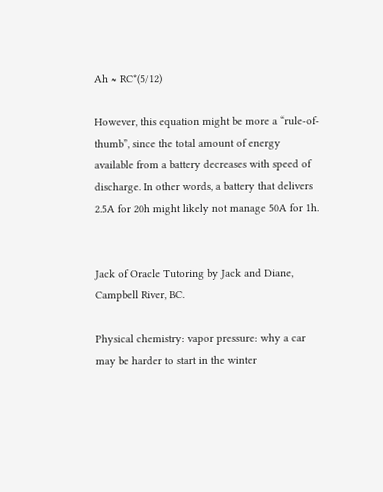Ah ≈ RC*(5/12)

However, this equation might be more a “rule-of-thumb”, since the total amount of energy available from a battery decreases with speed of discharge. In other words, a battery that delivers 2.5A for 20h might likely not manage 50A for 1h.


Jack of Oracle Tutoring by Jack and Diane, Campbell River, BC.

Physical chemistry: vapor pressure: why a car may be harder to start in the winter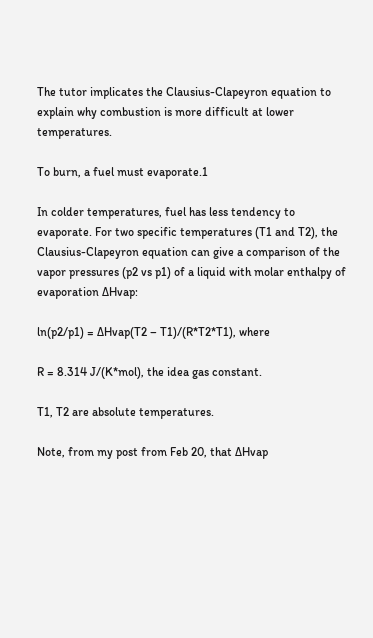The tutor implicates the Clausius-Clapeyron equation to explain why combustion is more difficult at lower temperatures.

To burn, a fuel must evaporate.1

In colder temperatures, fuel has less tendency to evaporate. For two specific temperatures (T1 and T2), the Clausius-Clapeyron equation can give a comparison of the vapor pressures (p2 vs p1) of a liquid with molar enthalpy of evaporation ΔHvap:

ln(p2/p1) = ΔHvap(T2 – T1)/(R*T2*T1), where

R = 8.314 J/(K*mol), the idea gas constant.

T1, T2 are absolute temperatures.

Note, from my post from Feb 20, that ΔHvap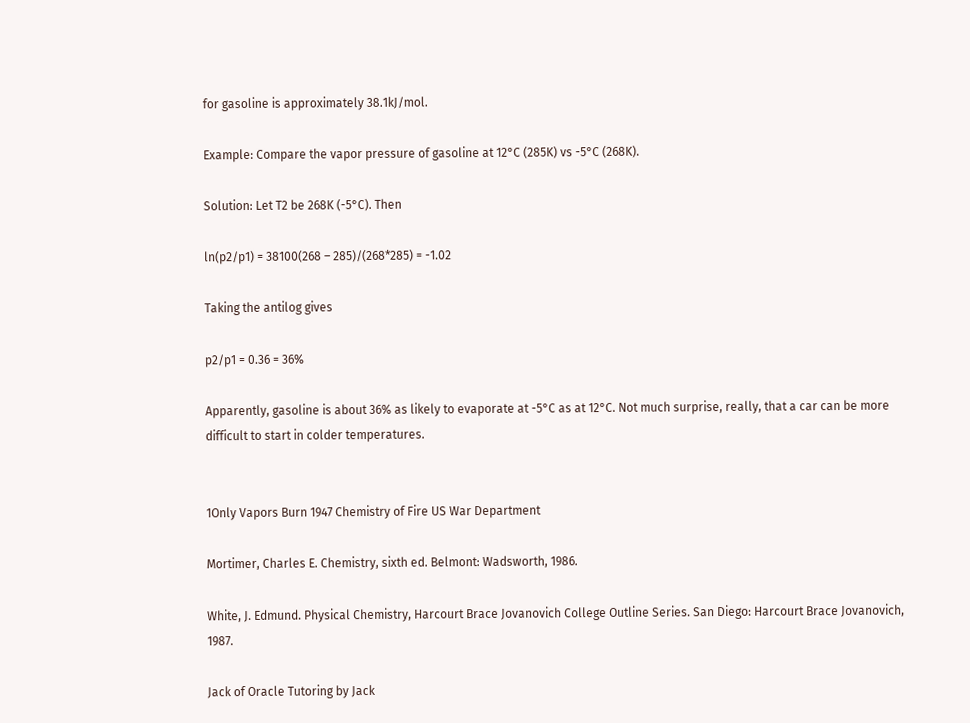for gasoline is approximately 38.1kJ/mol.

Example: Compare the vapor pressure of gasoline at 12°C (285K) vs -5°C (268K).

Solution: Let T2 be 268K (-5°C). Then

ln(p2/p1) = 38100(268 – 285)/(268*285) = -1.02

Taking the antilog gives

p2/p1 = 0.36 = 36%

Apparently, gasoline is about 36% as likely to evaporate at -5°C as at 12°C. Not much surprise, really, that a car can be more difficult to start in colder temperatures.


1Only Vapors Burn 1947 Chemistry of Fire US War Department

Mortimer, Charles E. Chemistry, sixth ed. Belmont: Wadsworth, 1986.

White, J. Edmund. Physical Chemistry, Harcourt Brace Jovanovich College Outline Series. San Diego: Harcourt Brace Jovanovich, 1987.

Jack of Oracle Tutoring by Jack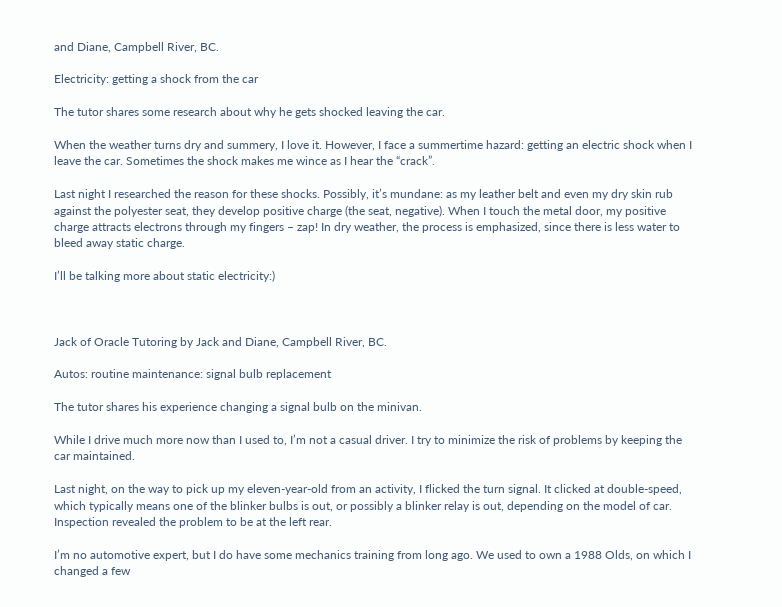and Diane, Campbell River, BC.

Electricity: getting a shock from the car

The tutor shares some research about why he gets shocked leaving the car.

When the weather turns dry and summery, I love it. However, I face a summertime hazard: getting an electric shock when I leave the car. Sometimes the shock makes me wince as I hear the “crack”.

Last night I researched the reason for these shocks. Possibly, it’s mundane: as my leather belt and even my dry skin rub against the polyester seat, they develop positive charge (the seat, negative). When I touch the metal door, my positive charge attracts electrons through my fingers – zap! In dry weather, the process is emphasized, since there is less water to bleed away static charge.

I’ll be talking more about static electricity:)



Jack of Oracle Tutoring by Jack and Diane, Campbell River, BC.

Autos: routine maintenance: signal bulb replacement

The tutor shares his experience changing a signal bulb on the minivan.

While I drive much more now than I used to, I’m not a casual driver. I try to minimize the risk of problems by keeping the car maintained.

Last night, on the way to pick up my eleven-year-old from an activity, I flicked the turn signal. It clicked at double-speed, which typically means one of the blinker bulbs is out, or possibly a blinker relay is out, depending on the model of car. Inspection revealed the problem to be at the left rear.

I’m no automotive expert, but I do have some mechanics training from long ago. We used to own a 1988 Olds, on which I changed a few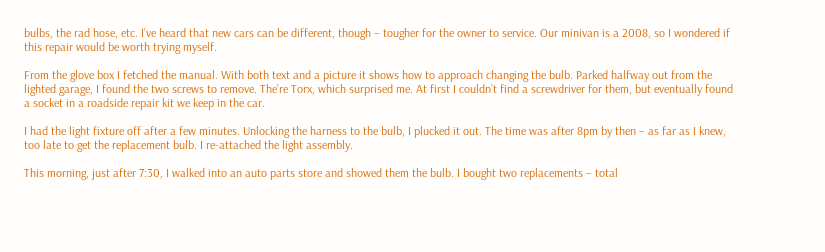bulbs, the rad hose, etc. I’ve heard that new cars can be different, though – tougher for the owner to service. Our minivan is a 2008, so I wondered if this repair would be worth trying myself.

From the glove box I fetched the manual. With both text and a picture it shows how to approach changing the bulb. Parked halfway out from the lighted garage, I found the two screws to remove. The’re Torx, which surprised me. At first I couldn’t find a screwdriver for them, but eventually found a socket in a roadside repair kit we keep in the car.

I had the light fixture off after a few minutes. Unlocking the harness to the bulb, I plucked it out. The time was after 8pm by then – as far as I knew, too late to get the replacement bulb. I re-attached the light assembly.

This morning, just after 7:30, I walked into an auto parts store and showed them the bulb. I bought two replacements – total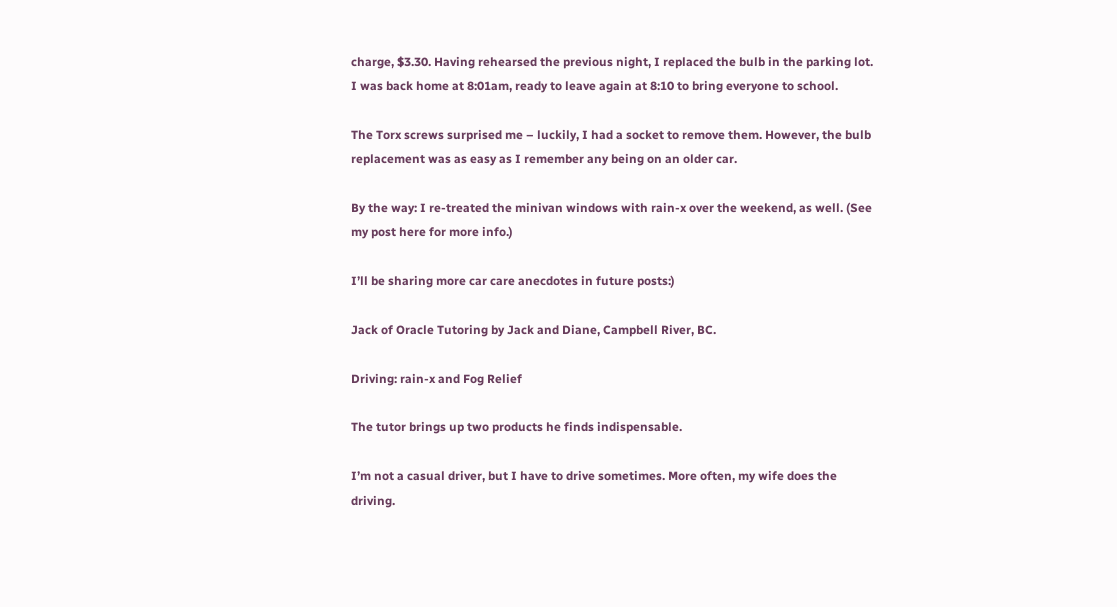charge, $3.30. Having rehearsed the previous night, I replaced the bulb in the parking lot. I was back home at 8:01am, ready to leave again at 8:10 to bring everyone to school.

The Torx screws surprised me – luckily, I had a socket to remove them. However, the bulb replacement was as easy as I remember any being on an older car.

By the way: I re-treated the minivan windows with rain-x over the weekend, as well. (See my post here for more info.)

I’ll be sharing more car care anecdotes in future posts:)

Jack of Oracle Tutoring by Jack and Diane, Campbell River, BC.

Driving: rain-x and Fog Relief

The tutor brings up two products he finds indispensable.

I’m not a casual driver, but I have to drive sometimes. More often, my wife does the driving.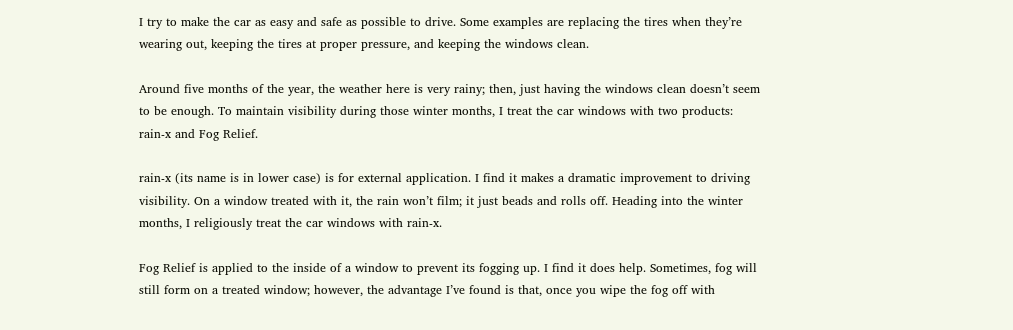I try to make the car as easy and safe as possible to drive. Some examples are replacing the tires when they’re wearing out, keeping the tires at proper pressure, and keeping the windows clean.

Around five months of the year, the weather here is very rainy; then, just having the windows clean doesn’t seem to be enough. To maintain visibility during those winter months, I treat the car windows with two products: rain-x and Fog Relief.

rain-x (its name is in lower case) is for external application. I find it makes a dramatic improvement to driving visibility. On a window treated with it, the rain won’t film; it just beads and rolls off. Heading into the winter months, I religiously treat the car windows with rain-x.

Fog Relief is applied to the inside of a window to prevent its fogging up. I find it does help. Sometimes, fog will still form on a treated window; however, the advantage I’ve found is that, once you wipe the fog off with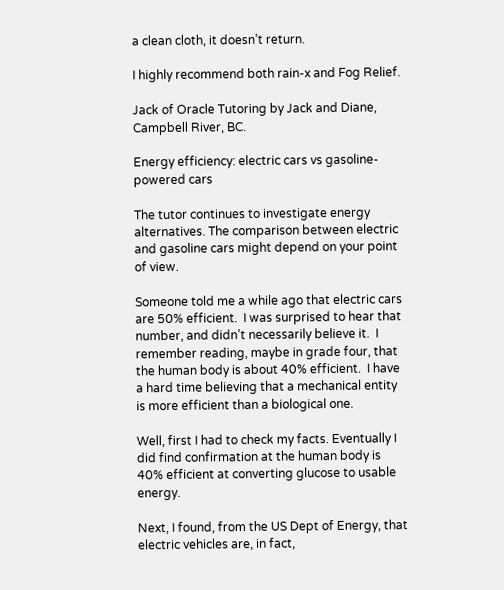a clean cloth, it doesn’t return.

I highly recommend both rain-x and Fog Relief.

Jack of Oracle Tutoring by Jack and Diane, Campbell River, BC.

Energy efficiency: electric cars vs gasoline-powered cars

The tutor continues to investigate energy alternatives. The comparison between electric and gasoline cars might depend on your point of view.

Someone told me a while ago that electric cars are 50% efficient.  I was surprised to hear that number, and didn’t necessarily believe it.  I remember reading, maybe in grade four, that the human body is about 40% efficient.  I have a hard time believing that a mechanical entity is more efficient than a biological one.

Well, first I had to check my facts. Eventually I did find confirmation at the human body is 40% efficient at converting glucose to usable energy.

Next, I found, from the US Dept of Energy, that electric vehicles are, in fact,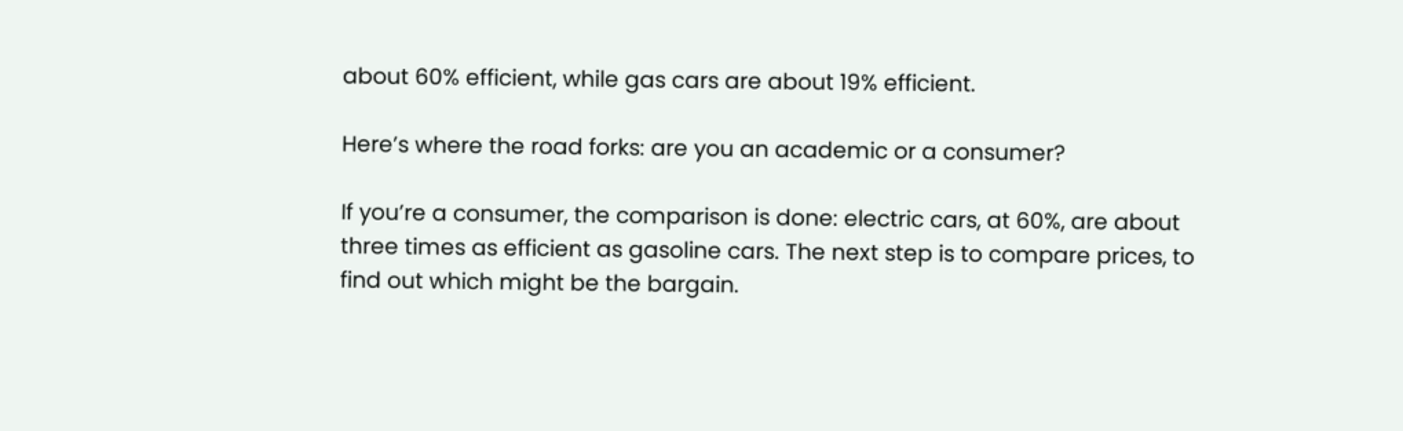about 60% efficient, while gas cars are about 19% efficient.

Here’s where the road forks: are you an academic or a consumer?

If you’re a consumer, the comparison is done: electric cars, at 60%, are about three times as efficient as gasoline cars. The next step is to compare prices, to find out which might be the bargain.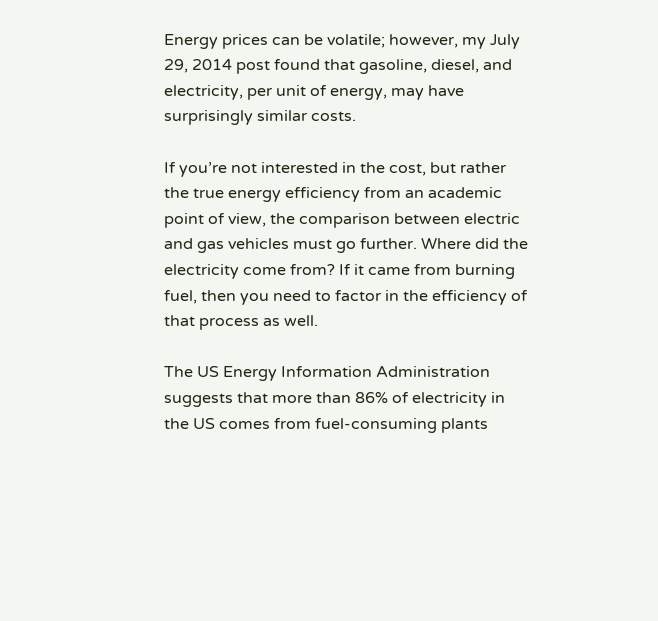Energy prices can be volatile; however, my July 29, 2014 post found that gasoline, diesel, and electricity, per unit of energy, may have surprisingly similar costs.

If you’re not interested in the cost, but rather the true energy efficiency from an academic point of view, the comparison between electric and gas vehicles must go further. Where did the electricity come from? If it came from burning fuel, then you need to factor in the efficiency of that process as well.

The US Energy Information Administration suggests that more than 86% of electricity in the US comes from fuel-consuming plants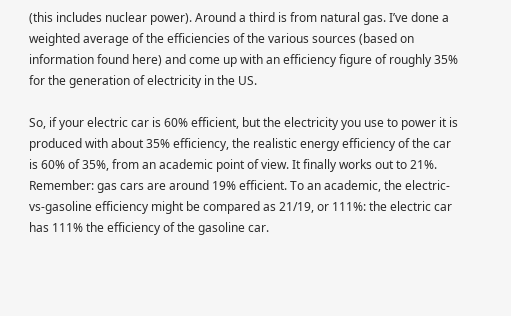(this includes nuclear power). Around a third is from natural gas. I’ve done a weighted average of the efficiencies of the various sources (based on information found here) and come up with an efficiency figure of roughly 35% for the generation of electricity in the US.

So, if your electric car is 60% efficient, but the electricity you use to power it is produced with about 35% efficiency, the realistic energy efficiency of the car is 60% of 35%, from an academic point of view. It finally works out to 21%. Remember: gas cars are around 19% efficient. To an academic, the electric-vs-gasoline efficiency might be compared as 21/19, or 111%: the electric car has 111% the efficiency of the gasoline car.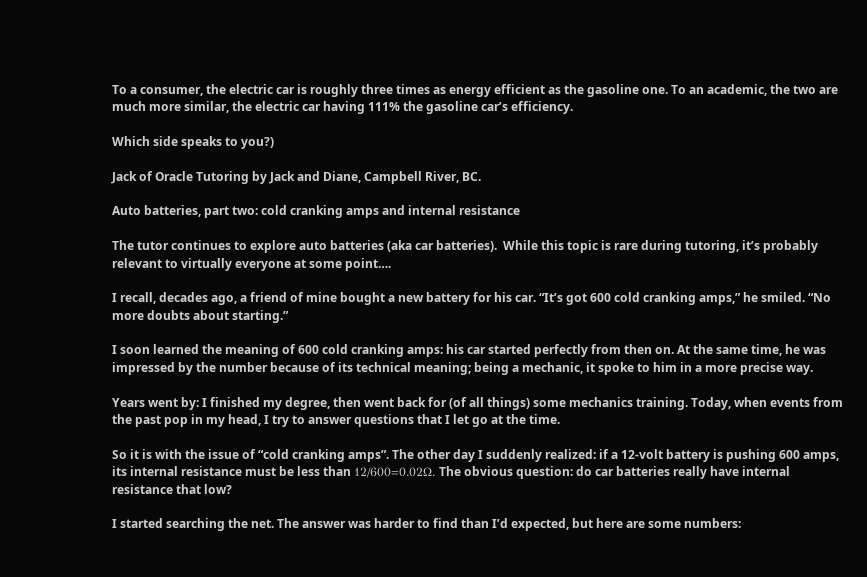To a consumer, the electric car is roughly three times as energy efficient as the gasoline one. To an academic, the two are much more similar, the electric car having 111% the gasoline car’s efficiency.

Which side speaks to you?)

Jack of Oracle Tutoring by Jack and Diane, Campbell River, BC.

Auto batteries, part two: cold cranking amps and internal resistance

The tutor continues to explore auto batteries (aka car batteries).  While this topic is rare during tutoring, it’s probably relevant to virtually everyone at some point….

I recall, decades ago, a friend of mine bought a new battery for his car. “It’s got 600 cold cranking amps,” he smiled. “No more doubts about starting.”

I soon learned the meaning of 600 cold cranking amps: his car started perfectly from then on. At the same time, he was impressed by the number because of its technical meaning; being a mechanic, it spoke to him in a more precise way.

Years went by: I finished my degree, then went back for (of all things) some mechanics training. Today, when events from the past pop in my head, I try to answer questions that I let go at the time.

So it is with the issue of “cold cranking amps”. The other day I suddenly realized: if a 12-volt battery is pushing 600 amps, its internal resistance must be less than 12/600=0.02Ω. The obvious question: do car batteries really have internal resistance that low?

I started searching the net. The answer was harder to find than I’d expected, but here are some numbers: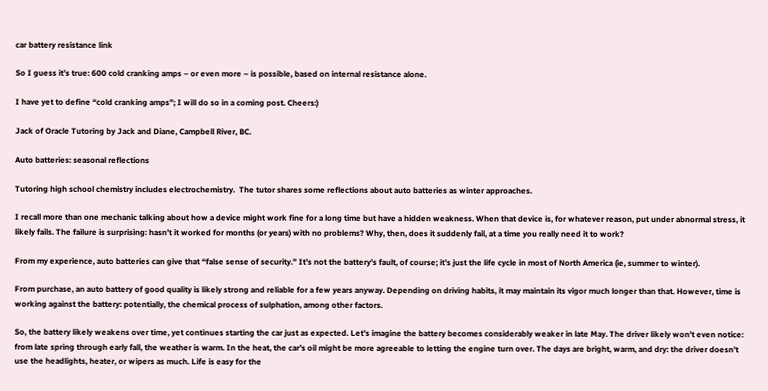car battery resistance link

So I guess it’s true: 600 cold cranking amps – or even more – is possible, based on internal resistance alone.

I have yet to define “cold cranking amps”; I will do so in a coming post. Cheers:)

Jack of Oracle Tutoring by Jack and Diane, Campbell River, BC.

Auto batteries: seasonal reflections

Tutoring high school chemistry includes electrochemistry.  The tutor shares some reflections about auto batteries as winter approaches.

I recall more than one mechanic talking about how a device might work fine for a long time but have a hidden weakness. When that device is, for whatever reason, put under abnormal stress, it likely fails. The failure is surprising: hasn’t it worked for months (or years) with no problems? Why, then, does it suddenly fail, at a time you really need it to work?

From my experience, auto batteries can give that “false sense of security.” It’s not the battery’s fault, of course; it’s just the life cycle in most of North America (ie, summer to winter).

From purchase, an auto battery of good quality is likely strong and reliable for a few years anyway. Depending on driving habits, it may maintain its vigor much longer than that. However, time is working against the battery: potentially, the chemical process of sulphation, among other factors.

So, the battery likely weakens over time, yet continues starting the car just as expected. Let’s imagine the battery becomes considerably weaker in late May. The driver likely won’t even notice: from late spring through early fall, the weather is warm. In the heat, the car’s oil might be more agreeable to letting the engine turn over. The days are bright, warm, and dry: the driver doesn’t use the headlights, heater, or wipers as much. Life is easy for the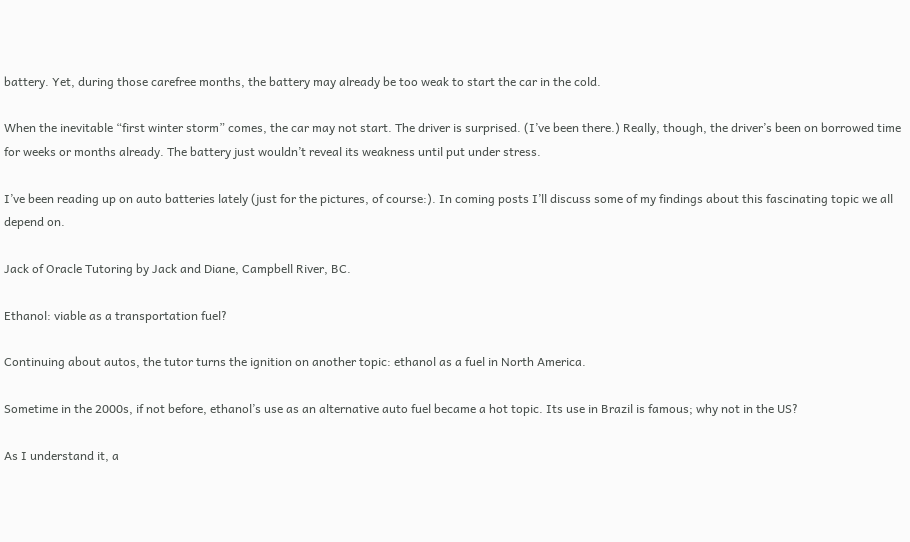battery. Yet, during those carefree months, the battery may already be too weak to start the car in the cold.

When the inevitable “first winter storm” comes, the car may not start. The driver is surprised. (I’ve been there.) Really, though, the driver’s been on borrowed time for weeks or months already. The battery just wouldn’t reveal its weakness until put under stress.

I’ve been reading up on auto batteries lately (just for the pictures, of course:). In coming posts I’ll discuss some of my findings about this fascinating topic we all depend on.

Jack of Oracle Tutoring by Jack and Diane, Campbell River, BC.

Ethanol: viable as a transportation fuel?

Continuing about autos, the tutor turns the ignition on another topic: ethanol as a fuel in North America.

Sometime in the 2000s, if not before, ethanol’s use as an alternative auto fuel became a hot topic. Its use in Brazil is famous; why not in the US?

As I understand it, a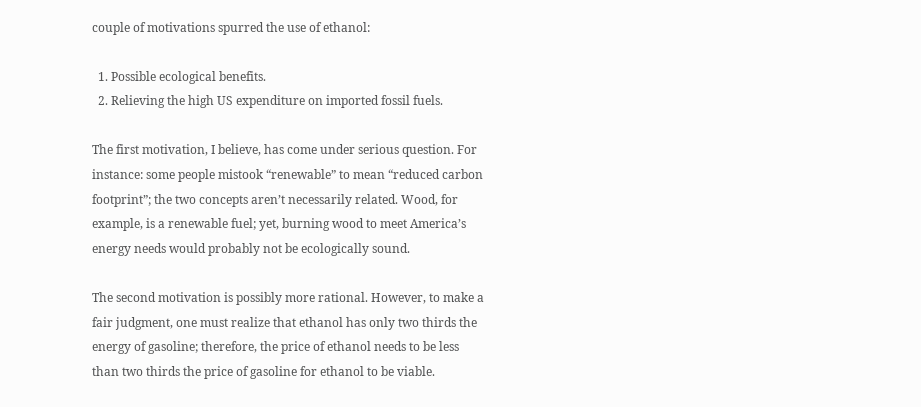couple of motivations spurred the use of ethanol:

  1. Possible ecological benefits.
  2. Relieving the high US expenditure on imported fossil fuels.

The first motivation, I believe, has come under serious question. For instance: some people mistook “renewable” to mean “reduced carbon footprint”; the two concepts aren’t necessarily related. Wood, for example, is a renewable fuel; yet, burning wood to meet America’s energy needs would probably not be ecologically sound.

The second motivation is possibly more rational. However, to make a fair judgment, one must realize that ethanol has only two thirds the energy of gasoline; therefore, the price of ethanol needs to be less than two thirds the price of gasoline for ethanol to be viable.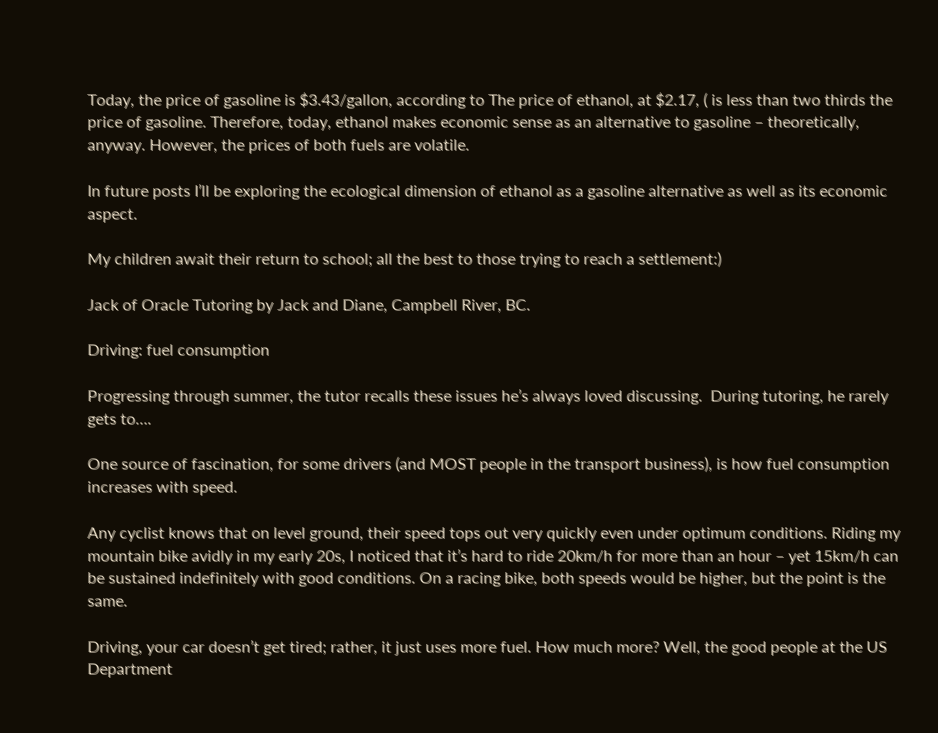Today, the price of gasoline is $3.43/gallon, according to The price of ethanol, at $2.17, ( is less than two thirds the price of gasoline. Therefore, today, ethanol makes economic sense as an alternative to gasoline – theoretically, anyway. However, the prices of both fuels are volatile.

In future posts I’ll be exploring the ecological dimension of ethanol as a gasoline alternative as well as its economic aspect.

My children await their return to school; all the best to those trying to reach a settlement:)

Jack of Oracle Tutoring by Jack and Diane, Campbell River, BC.

Driving: fuel consumption

Progressing through summer, the tutor recalls these issues he’s always loved discussing.  During tutoring, he rarely gets to….

One source of fascination, for some drivers (and MOST people in the transport business), is how fuel consumption increases with speed.

Any cyclist knows that on level ground, their speed tops out very quickly even under optimum conditions. Riding my mountain bike avidly in my early 20s, I noticed that it’s hard to ride 20km/h for more than an hour – yet 15km/h can be sustained indefinitely with good conditions. On a racing bike, both speeds would be higher, but the point is the same.

Driving, your car doesn’t get tired; rather, it just uses more fuel. How much more? Well, the good people at the US Department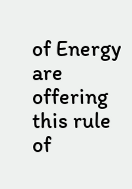of Energy are offering this rule of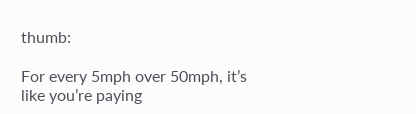thumb:

For every 5mph over 50mph, it’s like you’re paying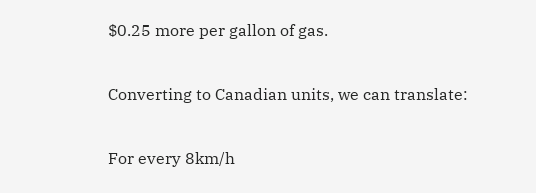$0.25 more per gallon of gas.

Converting to Canadian units, we can translate:

For every 8km/h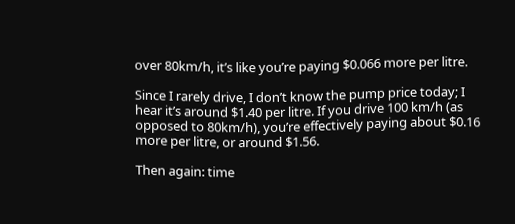over 80km/h, it’s like you’re paying $0.066 more per litre.

Since I rarely drive, I don’t know the pump price today; I hear it’s around $1.40 per litre. If you drive 100 km/h (as opposed to 80km/h), you’re effectively paying about $0.16 more per litre, or around $1.56.

Then again: time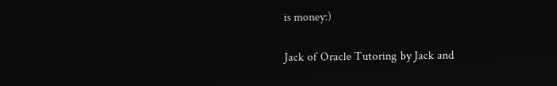is money:)

Jack of Oracle Tutoring by Jack and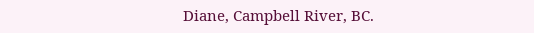Diane, Campbell River, BC.